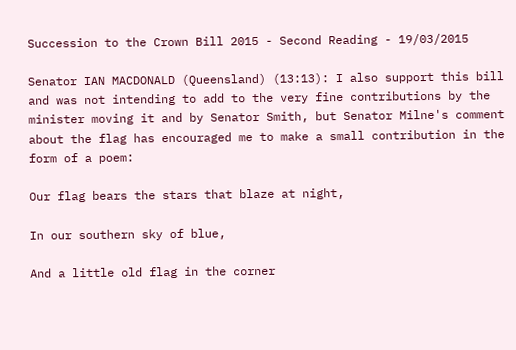Succession to the Crown Bill 2015 - Second Reading - 19/03/2015

Senator IAN MACDONALD (Queensland) (13:13): I also support this bill and was not intending to add to the very fine contributions by the minister moving it and by Senator Smith, but Senator Milne's comment about the flag has encouraged me to make a small contribution in the form of a poem:

Our flag bears the stars that blaze at night,

In our southern sky of blue,

And a little old flag in the corner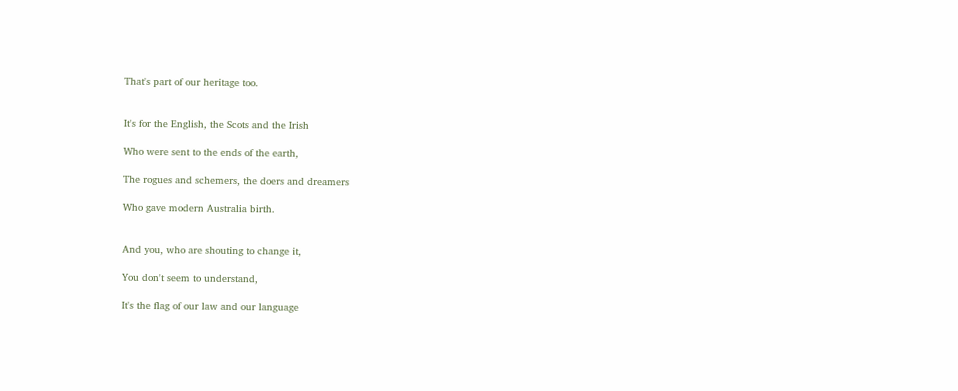That's part of our heritage too.


It's for the English, the Scots and the Irish

Who were sent to the ends of the earth,

The rogues and schemers, the doers and dreamers

Who gave modern Australia birth.


And you, who are shouting to change it,

You don't seem to understand,

It's the flag of our law and our language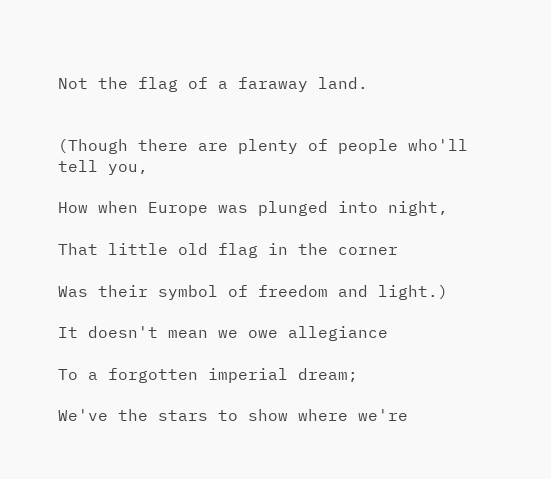Not the flag of a faraway land.


(Though there are plenty of people who'll tell you,

How when Europe was plunged into night,

That little old flag in the corner

Was their symbol of freedom and light.)

It doesn't mean we owe allegiance

To a forgotten imperial dream;

We've the stars to show where we're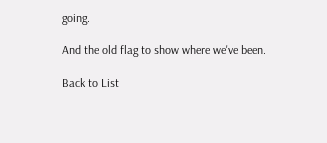going.

And the old flag to show where we've been.

Back to List